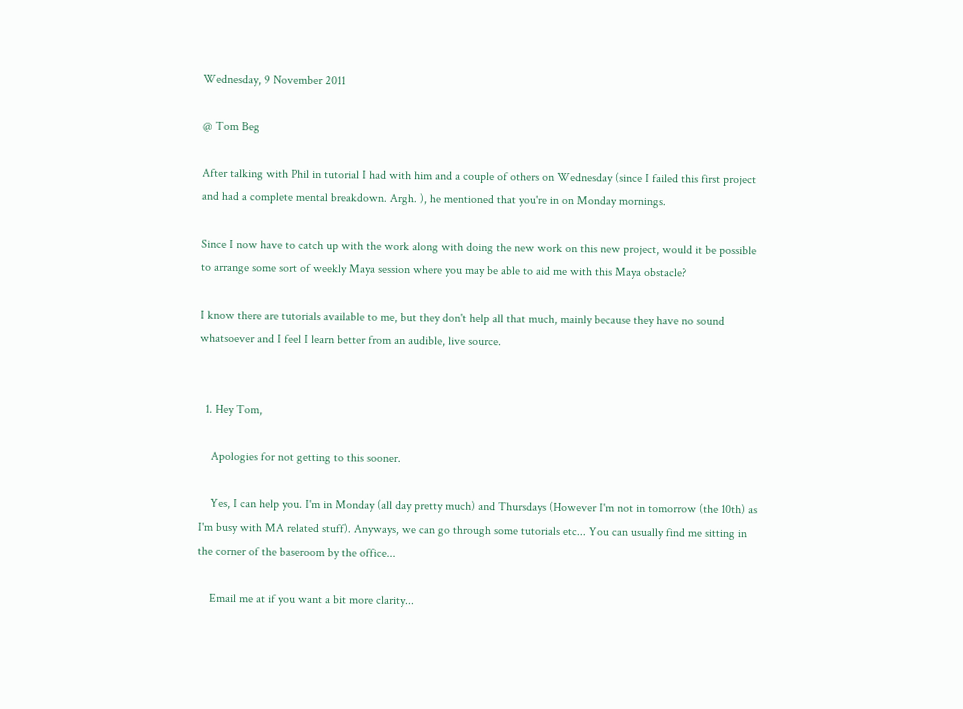Wednesday, 9 November 2011

@ Tom Beg

After talking with Phil in tutorial I had with him and a couple of others on Wednesday (since I failed this first project and had a complete mental breakdown. Argh. ), he mentioned that you're in on Monday mornings.

Since I now have to catch up with the work along with doing the new work on this new project, would it be possible to arrange some sort of weekly Maya session where you may be able to aid me with this Maya obstacle?

I know there are tutorials available to me, but they don't help all that much, mainly because they have no sound whatsoever and I feel I learn better from an audible, live source.


  1. Hey Tom,

    Apologies for not getting to this sooner.

    Yes, I can help you. I'm in Monday (all day pretty much) and Thursdays (However I'm not in tomorrow (the 10th) as I'm busy with MA related stuff). Anyways, we can go through some tutorials etc... You can usually find me sitting in the corner of the baseroom by the office...

    Email me at if you want a bit more clarity...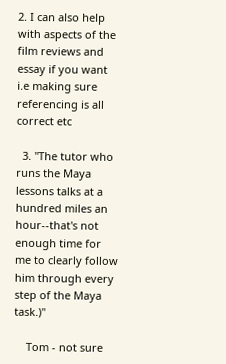2. I can also help with aspects of the film reviews and essay if you want i.e making sure referencing is all correct etc

  3. "The tutor who runs the Maya lessons talks at a hundred miles an hour--that's not enough time for me to clearly follow him through every step of the Maya task.)"

    Tom - not sure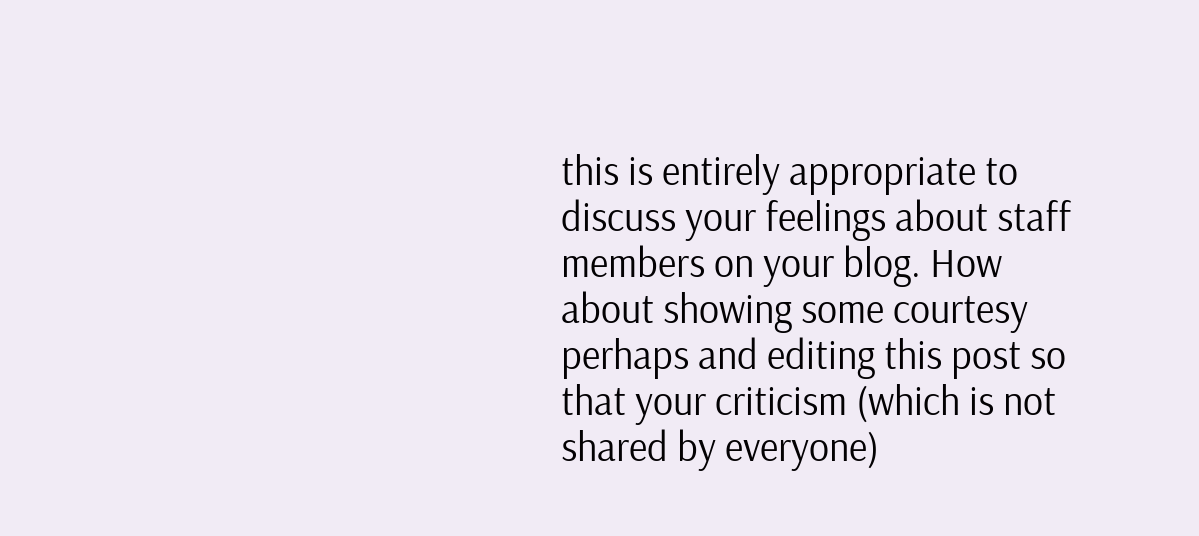this is entirely appropriate to discuss your feelings about staff members on your blog. How about showing some courtesy perhaps and editing this post so that your criticism (which is not shared by everyone)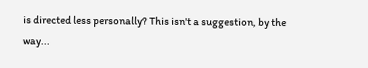is directed less personally? This isn't a suggestion, by the way...